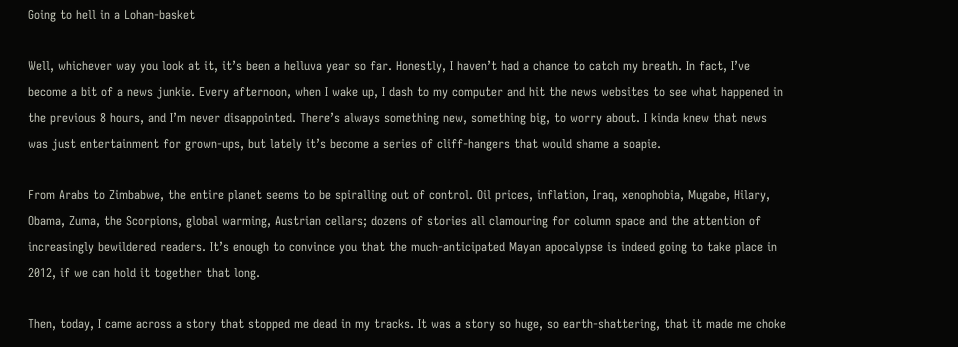Going to hell in a Lohan-basket

Well, whichever way you look at it, it’s been a helluva year so far. Honestly, I haven’t had a chance to catch my breath. In fact, I’ve become a bit of a news junkie. Every afternoon, when I wake up, I dash to my computer and hit the news websites to see what happened in the previous 8 hours, and I’m never disappointed. There’s always something new, something big, to worry about. I kinda knew that news was just entertainment for grown-ups, but lately it’s become a series of cliff-hangers that would shame a soapie.

From Arabs to Zimbabwe, the entire planet seems to be spiralling out of control. Oil prices, inflation, Iraq, xenophobia, Mugabe, Hilary, Obama, Zuma, the Scorpions, global warming, Austrian cellars; dozens of stories all clamouring for column space and the attention of increasingly bewildered readers. It’s enough to convince you that the much-anticipated Mayan apocalypse is indeed going to take place in 2012, if we can hold it together that long.

Then, today, I came across a story that stopped me dead in my tracks. It was a story so huge, so earth-shattering, that it made me choke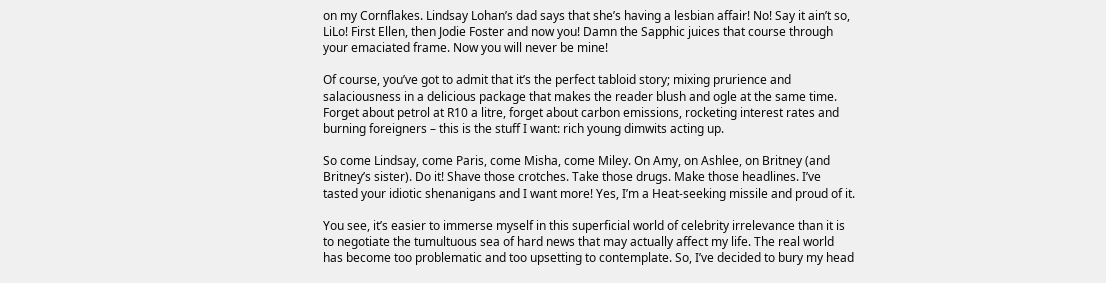on my Cornflakes. Lindsay Lohan’s dad says that she’s having a lesbian affair! No! Say it ain’t so, LiLo! First Ellen, then Jodie Foster and now you! Damn the Sapphic juices that course through your emaciated frame. Now you will never be mine!

Of course, you’ve got to admit that it’s the perfect tabloid story; mixing prurience and salaciousness in a delicious package that makes the reader blush and ogle at the same time. Forget about petrol at R10 a litre, forget about carbon emissions, rocketing interest rates and burning foreigners – this is the stuff I want: rich young dimwits acting up.

So come Lindsay, come Paris, come Misha, come Miley. On Amy, on Ashlee, on Britney (and Britney’s sister). Do it! Shave those crotches. Take those drugs. Make those headlines. I’ve tasted your idiotic shenanigans and I want more! Yes, I’m a Heat-seeking missile and proud of it.

You see, it’s easier to immerse myself in this superficial world of celebrity irrelevance than it is to negotiate the tumultuous sea of hard news that may actually affect my life. The real world has become too problematic and too upsetting to contemplate. So, I’ve decided to bury my head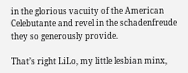in the glorious vacuity of the American Celebutante and revel in the schadenfreude they so generously provide.

That’s right LiLo, my little lesbian minx,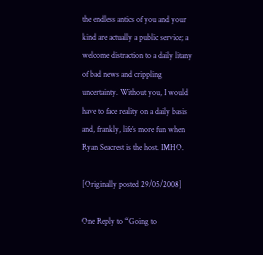the endless antics of you and your kind are actually a public service; a welcome distraction to a daily litany of bad news and crippling uncertainty. Without you, I would have to face reality on a daily basis and, frankly, life’s more fun when Ryan Seacrest is the host. IMHO.

[Originally posted 29/05/2008]

One Reply to “Going to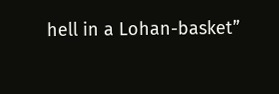hell in a Lohan-basket”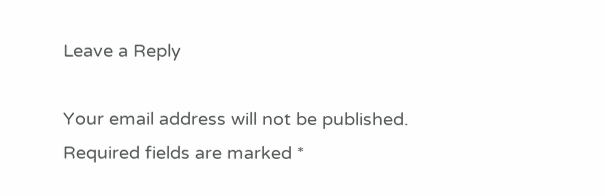Leave a Reply

Your email address will not be published. Required fields are marked *